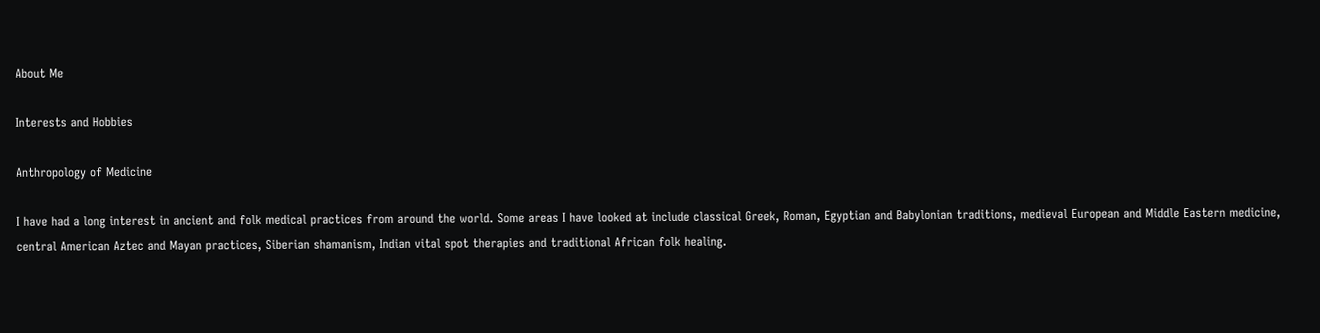About Me

Interests and Hobbies

Anthropology of Medicine

I have had a long interest in ancient and folk medical practices from around the world. Some areas I have looked at include classical Greek, Roman, Egyptian and Babylonian traditions, medieval European and Middle Eastern medicine, central American Aztec and Mayan practices, Siberian shamanism, Indian vital spot therapies and traditional African folk healing.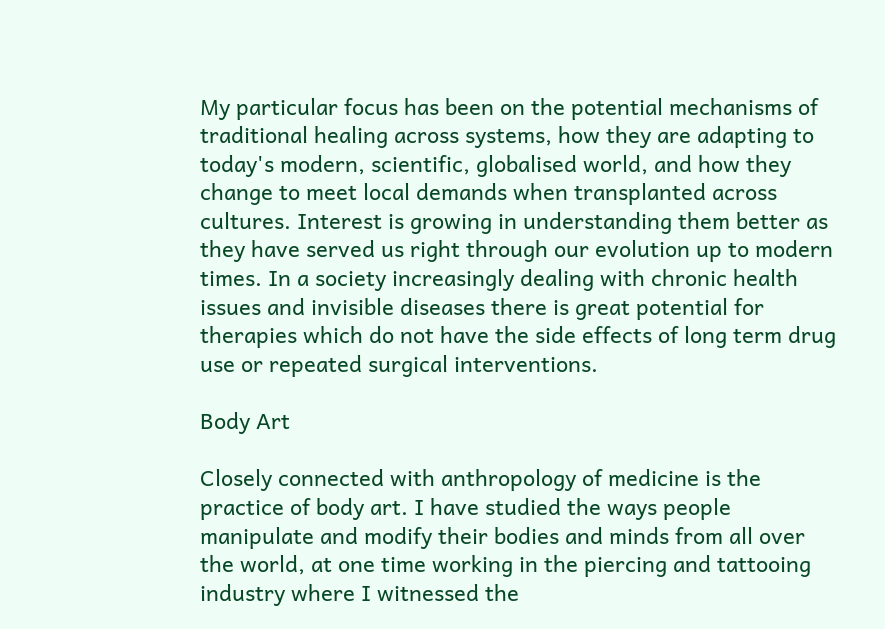My particular focus has been on the potential mechanisms of traditional healing across systems, how they are adapting to today's modern, scientific, globalised world, and how they change to meet local demands when transplanted across cultures. Interest is growing in understanding them better as they have served us right through our evolution up to modern times. In a society increasingly dealing with chronic health issues and invisible diseases there is great potential for therapies which do not have the side effects of long term drug use or repeated surgical interventions.

Body Art

Closely connected with anthropology of medicine is the practice of body art. I have studied the ways people manipulate and modify their bodies and minds from all over the world, at one time working in the piercing and tattooing industry where I witnessed the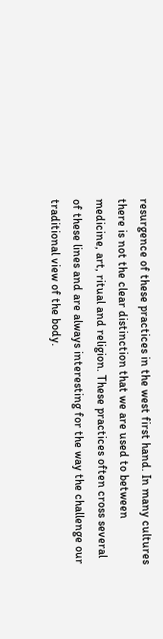resurgence of these practices in the west first hand. In many cultures there is not the clear distinction that we are used to between medicine, art, ritual and religion. These practices often cross several of these lines and are always interesting for the way the challenge our traditional view of the body.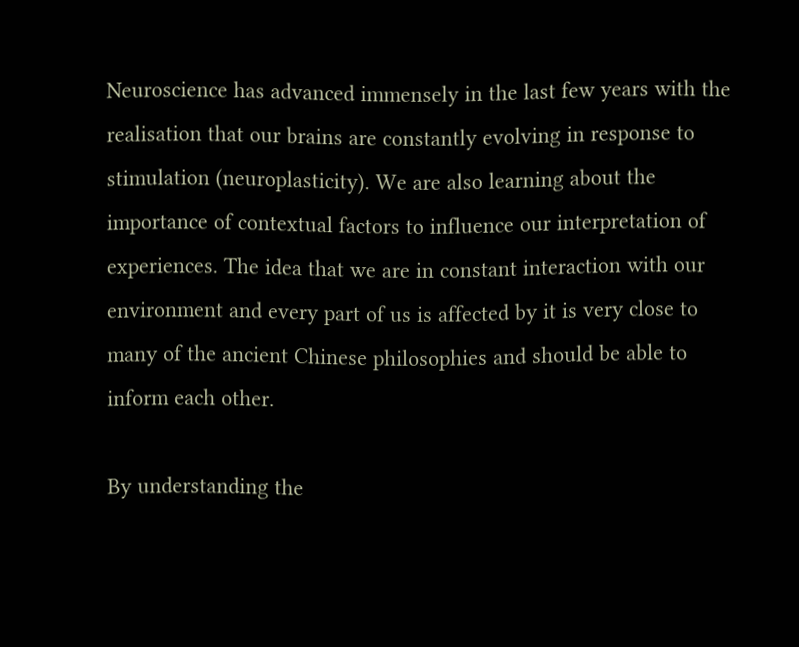Neuroscience has advanced immensely in the last few years with the realisation that our brains are constantly evolving in response to stimulation (neuroplasticity). We are also learning about the importance of contextual factors to influence our interpretation of experiences. The idea that we are in constant interaction with our environment and every part of us is affected by it is very close to many of the ancient Chinese philosophies and should be able to inform each other.

By understanding the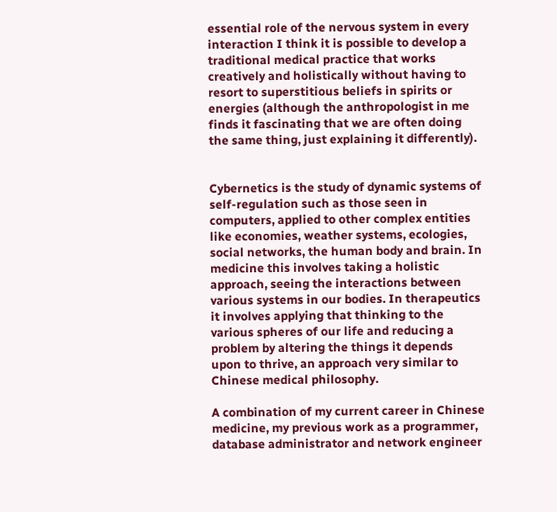essential role of the nervous system in every interaction I think it is possible to develop a traditional medical practice that works creatively and holistically without having to resort to superstitious beliefs in spirits or energies (although the anthropologist in me finds it fascinating that we are often doing the same thing, just explaining it differently).


Cybernetics is the study of dynamic systems of self-regulation such as those seen in computers, applied to other complex entities like economies, weather systems, ecologies, social networks, the human body and brain. In medicine this involves taking a holistic approach, seeing the interactions between various systems in our bodies. In therapeutics it involves applying that thinking to the various spheres of our life and reducing a problem by altering the things it depends upon to thrive, an approach very similar to Chinese medical philosophy.

A combination of my current career in Chinese medicine, my previous work as a programmer, database administrator and network engineer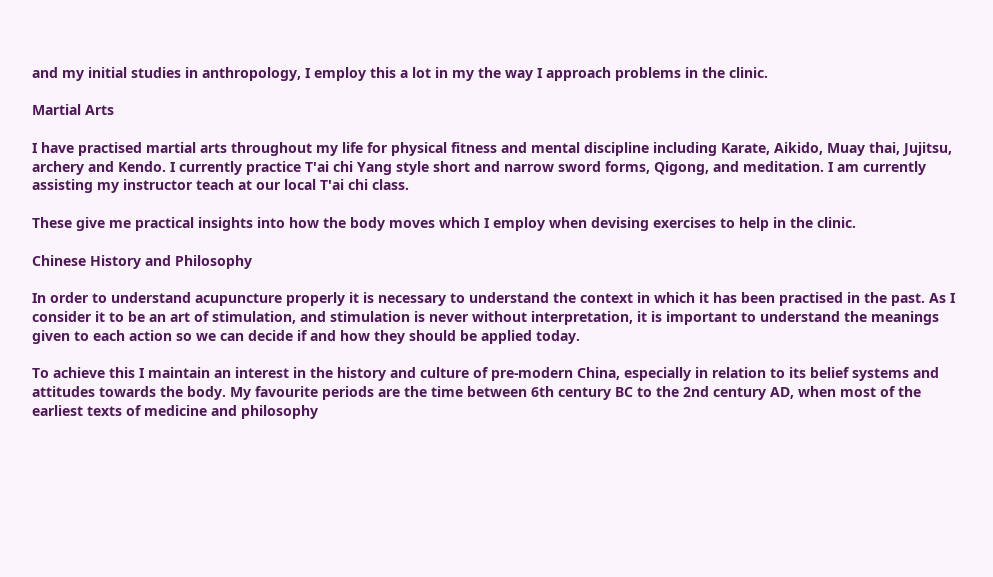and my initial studies in anthropology, I employ this a lot in my the way I approach problems in the clinic.

Martial Arts

I have practised martial arts throughout my life for physical fitness and mental discipline including Karate, Aikido, Muay thai, Jujitsu, archery and Kendo. I currently practice T'ai chi Yang style short and narrow sword forms, Qigong, and meditation. I am currently assisting my instructor teach at our local T'ai chi class.

These give me practical insights into how the body moves which I employ when devising exercises to help in the clinic.

Chinese History and Philosophy

In order to understand acupuncture properly it is necessary to understand the context in which it has been practised in the past. As I consider it to be an art of stimulation, and stimulation is never without interpretation, it is important to understand the meanings given to each action so we can decide if and how they should be applied today.

To achieve this I maintain an interest in the history and culture of pre-modern China, especially in relation to its belief systems and attitudes towards the body. My favourite periods are the time between 6th century BC to the 2nd century AD, when most of the earliest texts of medicine and philosophy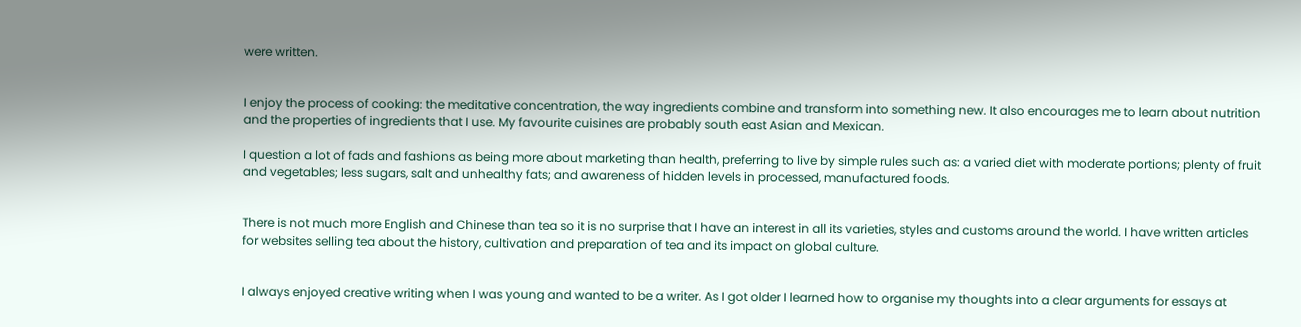were written.


I enjoy the process of cooking: the meditative concentration, the way ingredients combine and transform into something new. It also encourages me to learn about nutrition and the properties of ingredients that I use. My favourite cuisines are probably south east Asian and Mexican.

I question a lot of fads and fashions as being more about marketing than health, preferring to live by simple rules such as: a varied diet with moderate portions; plenty of fruit and vegetables; less sugars, salt and unhealthy fats; and awareness of hidden levels in processed, manufactured foods.


There is not much more English and Chinese than tea so it is no surprise that I have an interest in all its varieties, styles and customs around the world. I have written articles for websites selling tea about the history, cultivation and preparation of tea and its impact on global culture.


I always enjoyed creative writing when I was young and wanted to be a writer. As I got older I learned how to organise my thoughts into a clear arguments for essays at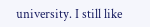university. I still like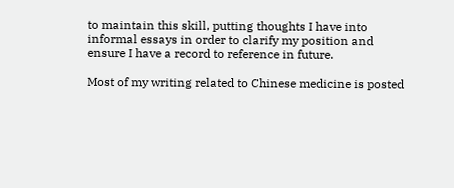to maintain this skill, putting thoughts I have into informal essays in order to clarify my position and ensure I have a record to reference in future.

Most of my writing related to Chinese medicine is posted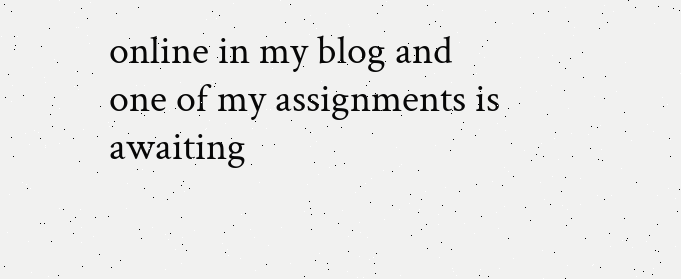online in my blog and one of my assignments is awaiting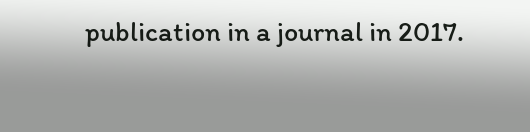publication in a journal in 2017.